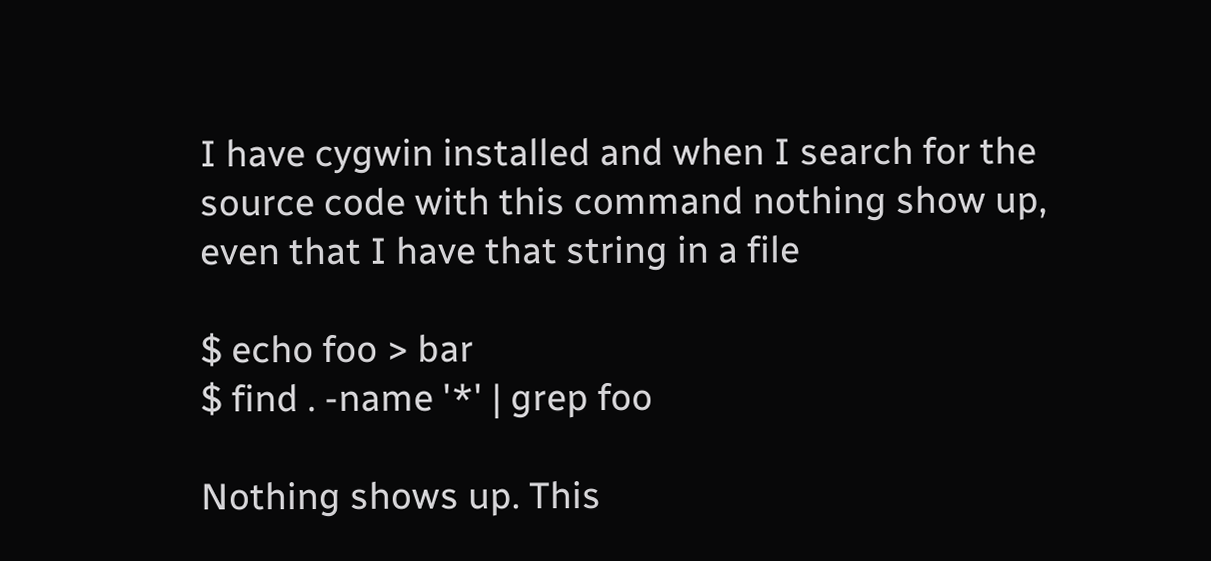I have cygwin installed and when I search for the source code with this command nothing show up, even that I have that string in a file

$ echo foo > bar
$ find . -name '*' | grep foo

Nothing shows up. This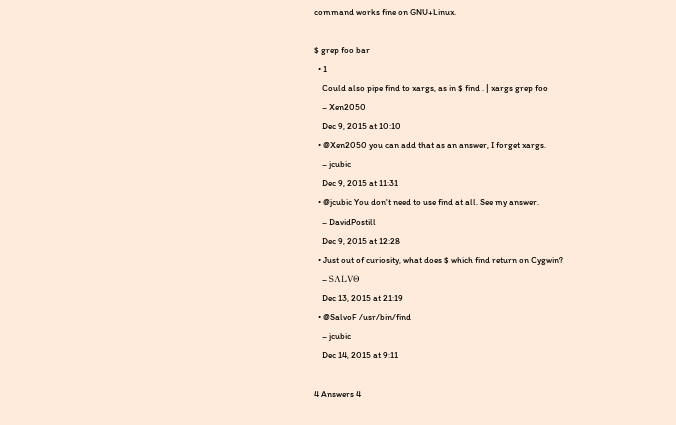command works fine on GNU+Linux.

$ grep foo bar
  • 1
    Could also pipe find to xargs, as in $ find . | xargs grep foo
    – Xen2050
    Dec 9, 2015 at 10:10
  • @Xen2050 you can add that as an answer, I forget xargs.
    – jcubic
    Dec 9, 2015 at 11:31
  • @jcubic You don't need to use find at all. See my answer.
    – DavidPostill
    Dec 9, 2015 at 12:28
  • Just out of curiosity, what does $ which find return on Cygwin?
    – SΛLVΘ
    Dec 13, 2015 at 21:19
  • @SalvoF /usr/bin/find
    – jcubic
    Dec 14, 2015 at 9:11

4 Answers 4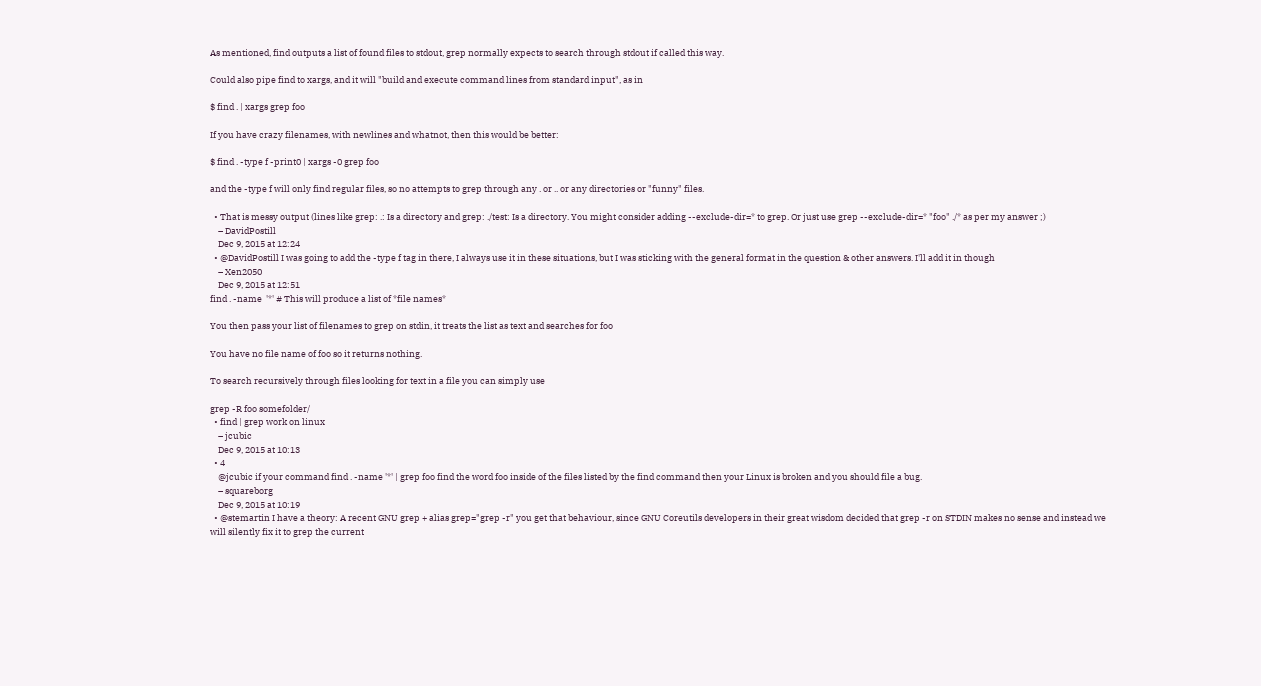As mentioned, find outputs a list of found files to stdout, grep normally expects to search through stdout if called this way.

Could also pipe find to xargs, and it will "build and execute command lines from standard input", as in

$ find . | xargs grep foo

If you have crazy filenames, with newlines and whatnot, then this would be better:

$ find . -type f -print0 | xargs -0 grep foo

and the -type f will only find regular files, so no attempts to grep through any . or .. or any directories or "funny" files.

  • That is messy output (lines like grep: .: Is a directory and grep: ./test: Is a directory. You might consider adding --exclude-dir=* to grep. Or just use grep --exclude-dir=* "foo" ./* as per my answer ;)
    – DavidPostill
    Dec 9, 2015 at 12:24
  • @DavidPostill I was going to add the -type f tag in there, I always use it in these situations, but I was sticking with the general format in the question & other answers. I'll add it in though
    – Xen2050
    Dec 9, 2015 at 12:51
find . -name  '*' # This will produce a list of *file names*

You then pass your list of filenames to grep on stdin, it treats the list as text and searches for foo

You have no file name of foo so it returns nothing.

To search recursively through files looking for text in a file you can simply use

grep -R foo somefolder/
  • find | grep work on linux
    – jcubic
    Dec 9, 2015 at 10:13
  • 4
    @jcubic if your command find . -name '*' | grep foo find the word foo inside of the files listed by the find command then your Linux is broken and you should file a bug.
    – squareborg
    Dec 9, 2015 at 10:19
  • @stemartin I have a theory: A recent GNU grep + alias grep="grep -r" you get that behaviour, since GNU Coreutils developers in their great wisdom decided that grep -r on STDIN makes no sense and instead we will silently fix it to grep the current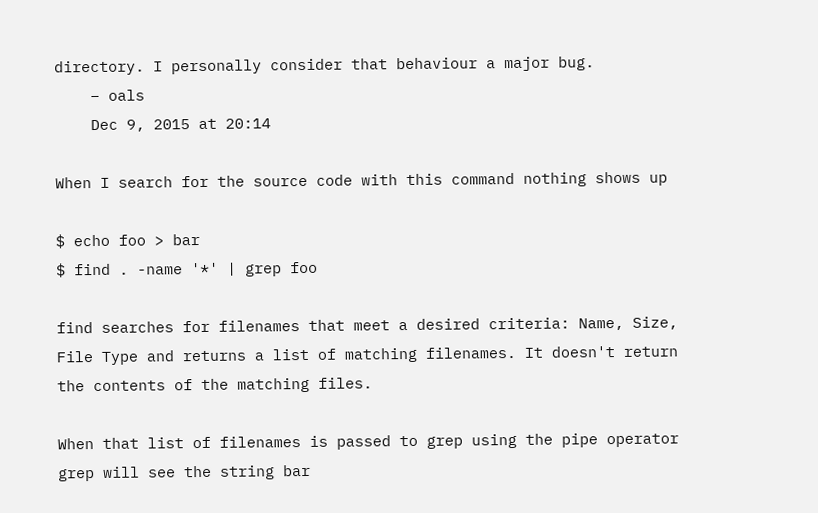directory. I personally consider that behaviour a major bug.
    – oals
    Dec 9, 2015 at 20:14

When I search for the source code with this command nothing shows up

$ echo foo > bar
$ find . -name '*' | grep foo

find searches for filenames that meet a desired criteria: Name, Size, File Type and returns a list of matching filenames. It doesn't return the contents of the matching files.

When that list of filenames is passed to grep using the pipe operator grep will see the string bar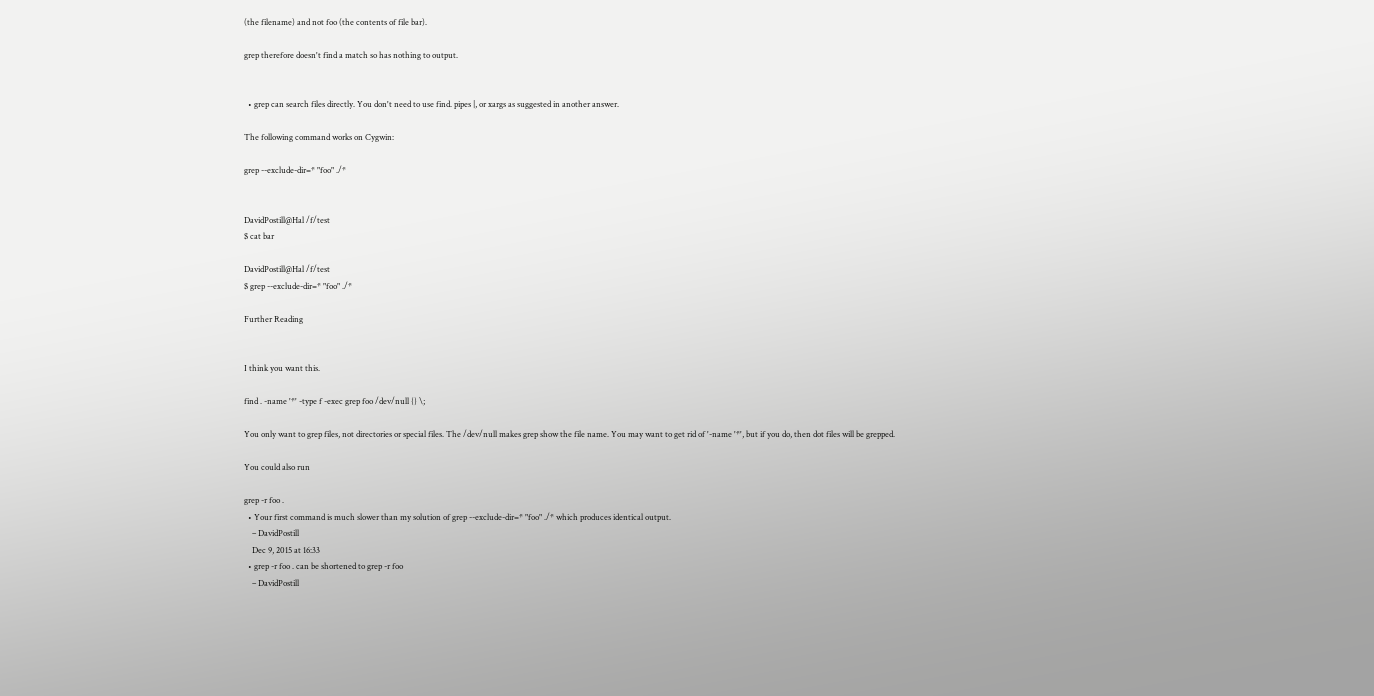(the filename) and not foo (the contents of file bar).

grep therefore doesn't find a match so has nothing to output.


  • grep can search files directly. You don't need to use find. pipes |, or xargs as suggested in another answer.

The following command works on Cygwin:

grep --exclude-dir=* "foo" ./*


DavidPostill@Hal /f/test
$ cat bar

DavidPostill@Hal /f/test
$ grep --exclude-dir=* "foo" ./*

Further Reading


I think you want this.

find . -name '*' -type f -exec grep foo /dev/null {} \;

You only want to grep files, not directories or special files. The /dev/null makes grep show the file name. You may want to get rid of '-name '*', but if you do, then dot files will be grepped.

You could also run

grep -r foo .
  • Your first command is much slower than my solution of grep --exclude-dir=* "foo" ./* which produces identical output.
    – DavidPostill
    Dec 9, 2015 at 16:33
  • grep -r foo . can be shortened to grep -r foo
    – DavidPostill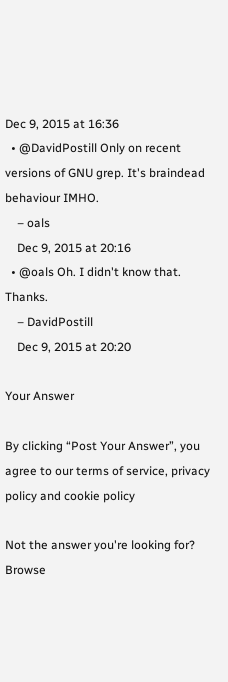Dec 9, 2015 at 16:36
  • @DavidPostill Only on recent versions of GNU grep. It's braindead behaviour IMHO.
    – oals
    Dec 9, 2015 at 20:16
  • @oals Oh. I didn't know that. Thanks.
    – DavidPostill
    Dec 9, 2015 at 20:20

Your Answer

By clicking “Post Your Answer”, you agree to our terms of service, privacy policy and cookie policy

Not the answer you're looking for? Browse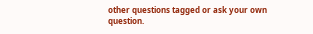other questions tagged or ask your own question.